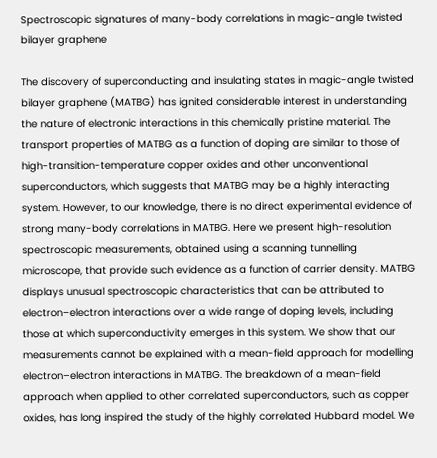Spectroscopic signatures of many-body correlations in magic-angle twisted bilayer graphene

The discovery of superconducting and insulating states in magic-angle twisted bilayer graphene (MATBG) has ignited considerable interest in understanding the nature of electronic interactions in this chemically pristine material. The transport properties of MATBG as a function of doping are similar to those of high-transition-temperature copper oxides and other unconventional superconductors, which suggests that MATBG may be a highly interacting system. However, to our knowledge, there is no direct experimental evidence of strong many-body correlations in MATBG. Here we present high-resolution spectroscopic measurements, obtained using a scanning tunnelling microscope, that provide such evidence as a function of carrier density. MATBG displays unusual spectroscopic characteristics that can be attributed to electron–electron interactions over a wide range of doping levels, including those at which superconductivity emerges in this system. We show that our measurements cannot be explained with a mean-field approach for modelling electron–electron interactions in MATBG. The breakdown of a mean-field approach when applied to other correlated superconductors, such as copper oxides, has long inspired the study of the highly correlated Hubbard model. We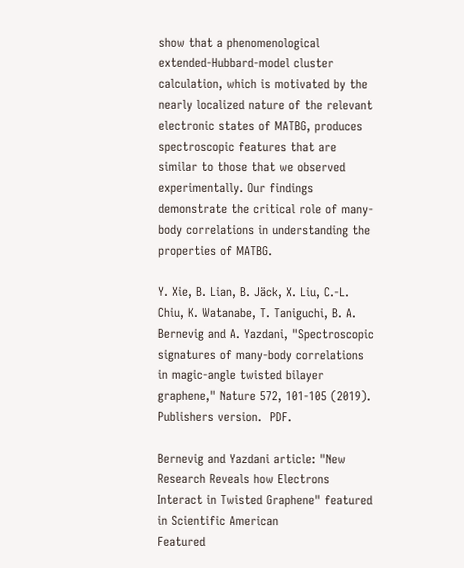show that a phenomenological extended-Hubbard-model cluster calculation, which is motivated by the nearly localized nature of the relevant electronic states of MATBG, produces spectroscopic features that are similar to those that we observed experimentally. Our findings demonstrate the critical role of many-body correlations in understanding the properties of MATBG.

Y. Xie, B. Lian, B. Jäck, X. Liu, C.-L. Chiu, K. Watanabe, T. Taniguchi, B. A. Bernevig and A. Yazdani, "Spectroscopic signatures of many-body correlations in magic-angle twisted bilayer graphene," Nature 572, 101-105 (2019).  Publishers version.  PDF.

Bernevig and Yazdani article: "New Research Reveals how Electrons Interact in Twisted Graphene" featured in Scientific American
Featured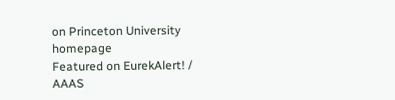on Princeton University homepage
Featured on EurekAlert! / AAAS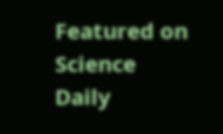Featured on Science Daily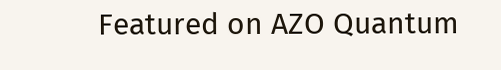Featured on AZO Quantum